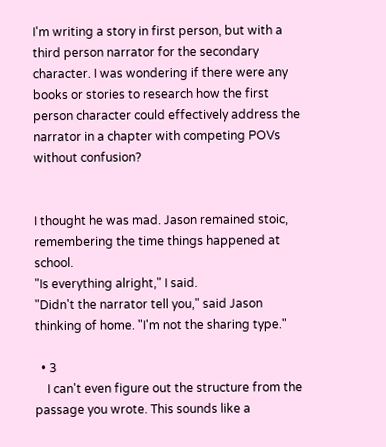I'm writing a story in first person, but with a third person narrator for the secondary character. I was wondering if there were any books or stories to research how the first person character could effectively address the narrator in a chapter with competing POVs without confusion?


I thought he was mad. Jason remained stoic, remembering the time things happened at school.
"Is everything alright," I said.
"Didn't the narrator tell you," said Jason thinking of home. "I'm not the sharing type."

  • 3
    I can't even figure out the structure from the passage you wrote. This sounds like a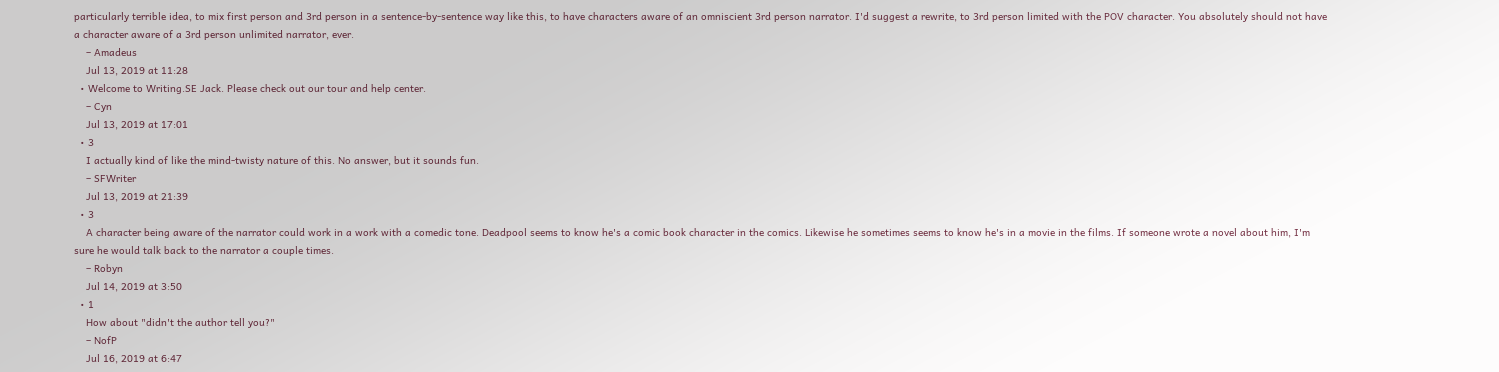particularly terrible idea, to mix first person and 3rd person in a sentence-by-sentence way like this, to have characters aware of an omniscient 3rd person narrator. I'd suggest a rewrite, to 3rd person limited with the POV character. You absolutely should not have a character aware of a 3rd person unlimited narrator, ever.
    – Amadeus
    Jul 13, 2019 at 11:28
  • Welcome to Writing.SE Jack. Please check out our tour and help center.
    – Cyn
    Jul 13, 2019 at 17:01
  • 3
    I actually kind of like the mind-twisty nature of this. No answer, but it sounds fun.
    – SFWriter
    Jul 13, 2019 at 21:39
  • 3
    A character being aware of the narrator could work in a work with a comedic tone. Deadpool seems to know he's a comic book character in the comics. Likewise he sometimes seems to know he's in a movie in the films. If someone wrote a novel about him, I'm sure he would talk back to the narrator a couple times.
    – Robyn
    Jul 14, 2019 at 3:50
  • 1
    How about "didn't the author tell you?"
    – NofP
    Jul 16, 2019 at 6:47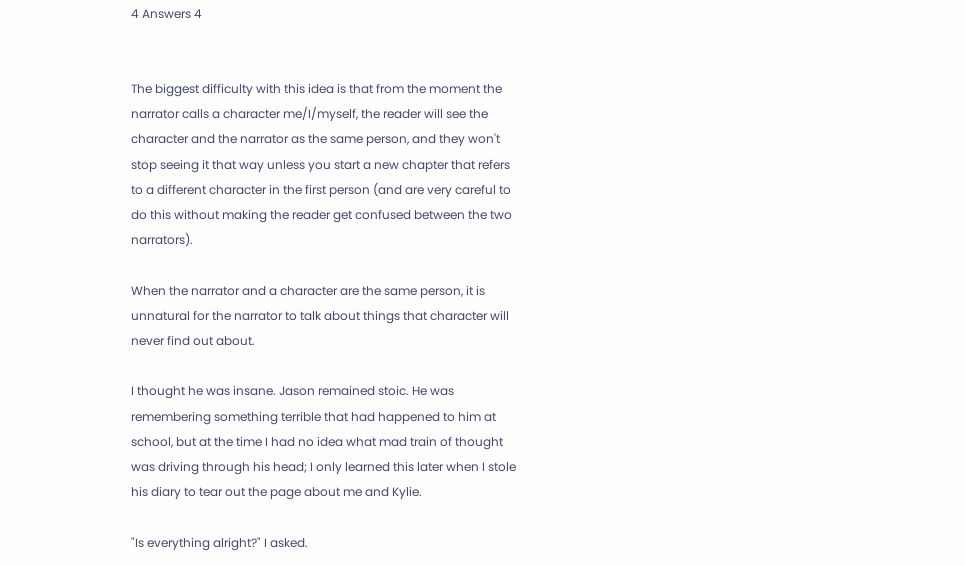4 Answers 4


The biggest difficulty with this idea is that from the moment the narrator calls a character me/I/myself, the reader will see the character and the narrator as the same person, and they won't stop seeing it that way unless you start a new chapter that refers to a different character in the first person (and are very careful to do this without making the reader get confused between the two narrators).

When the narrator and a character are the same person, it is unnatural for the narrator to talk about things that character will never find out about.

I thought he was insane. Jason remained stoic. He was remembering something terrible that had happened to him at school, but at the time I had no idea what mad train of thought was driving through his head; I only learned this later when I stole his diary to tear out the page about me and Kylie.

"Is everything alright?" I asked.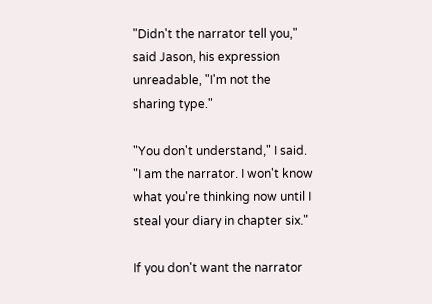"Didn't the narrator tell you," said Jason, his expression unreadable, "I'm not the sharing type."

"You don't understand," I said. "I am the narrator. I won't know what you're thinking now until I steal your diary in chapter six."

If you don't want the narrator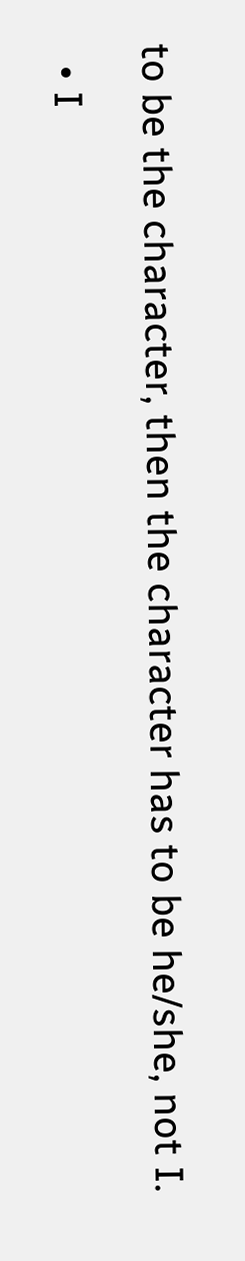to be the character, then the character has to be he/she, not I.

  • I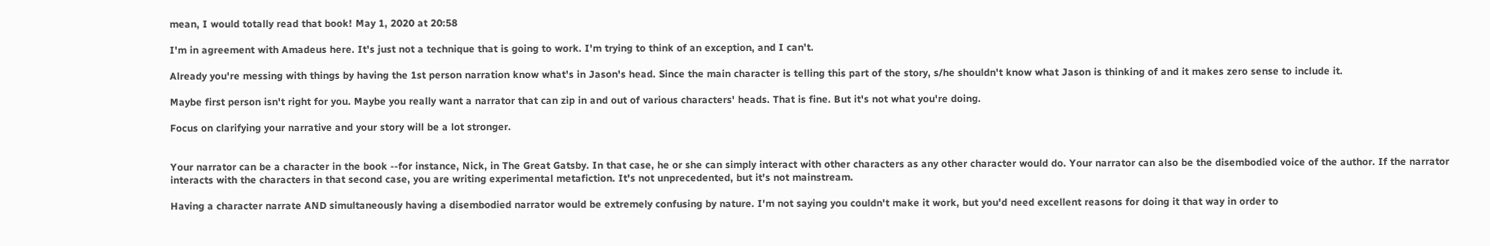mean, I would totally read that book! May 1, 2020 at 20:58

I'm in agreement with Amadeus here. It's just not a technique that is going to work. I'm trying to think of an exception, and I can't.

Already you're messing with things by having the 1st person narration know what's in Jason's head. Since the main character is telling this part of the story, s/he shouldn't know what Jason is thinking of and it makes zero sense to include it.

Maybe first person isn't right for you. Maybe you really want a narrator that can zip in and out of various characters' heads. That is fine. But it's not what you're doing.

Focus on clarifying your narrative and your story will be a lot stronger.


Your narrator can be a character in the book --for instance, Nick, in The Great Gatsby. In that case, he or she can simply interact with other characters as any other character would do. Your narrator can also be the disembodied voice of the author. If the narrator interacts with the characters in that second case, you are writing experimental metafiction. It's not unprecedented, but it's not mainstream.

Having a character narrate AND simultaneously having a disembodied narrator would be extremely confusing by nature. I'm not saying you couldn't make it work, but you'd need excellent reasons for doing it that way in order to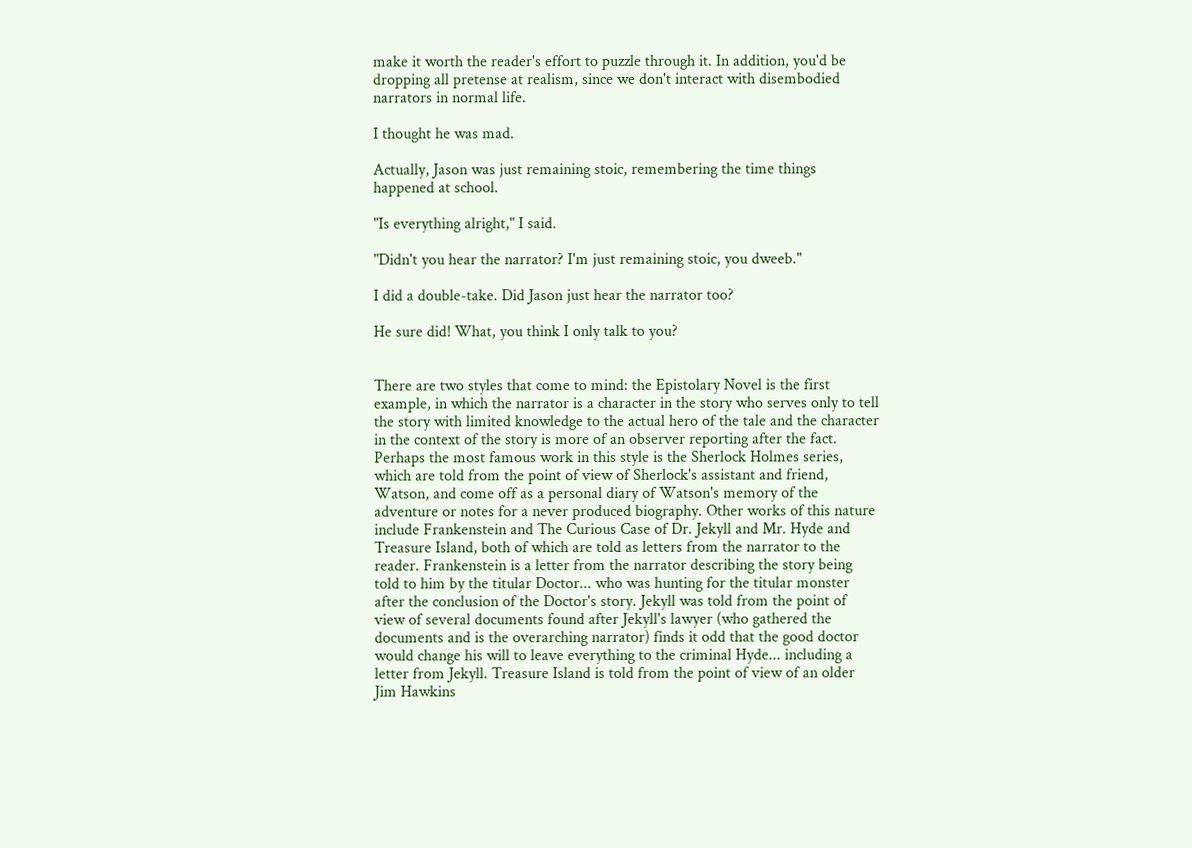make it worth the reader's effort to puzzle through it. In addition, you'd be dropping all pretense at realism, since we don't interact with disembodied narrators in normal life.

I thought he was mad.

Actually, Jason was just remaining stoic, remembering the time things happened at school.

"Is everything alright," I said.

"Didn't you hear the narrator? I'm just remaining stoic, you dweeb."

I did a double-take. Did Jason just hear the narrator too?

He sure did! What, you think I only talk to you?


There are two styles that come to mind: the Epistolary Novel is the first example, in which the narrator is a character in the story who serves only to tell the story with limited knowledge to the actual hero of the tale and the character in the context of the story is more of an observer reporting after the fact. Perhaps the most famous work in this style is the Sherlock Holmes series, which are told from the point of view of Sherlock's assistant and friend, Watson, and come off as a personal diary of Watson's memory of the adventure or notes for a never produced biography. Other works of this nature include Frankenstein and The Curious Case of Dr. Jekyll and Mr. Hyde and Treasure Island, both of which are told as letters from the narrator to the reader. Frankenstein is a letter from the narrator describing the story being told to him by the titular Doctor... who was hunting for the titular monster after the conclusion of the Doctor's story. Jekyll was told from the point of view of several documents found after Jekyll's lawyer (who gathered the documents and is the overarching narrator) finds it odd that the good doctor would change his will to leave everything to the criminal Hyde... including a letter from Jekyll. Treasure Island is told from the point of view of an older Jim Hawkins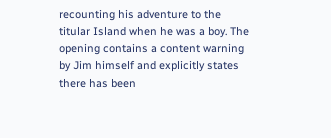recounting his adventure to the titular Island when he was a boy. The opening contains a content warning by Jim himself and explicitly states there has been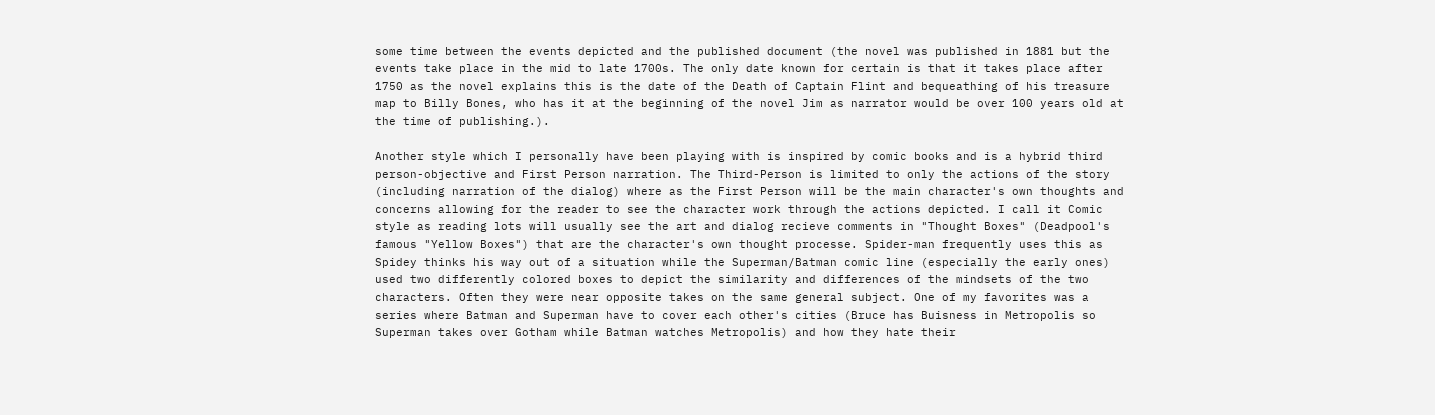some time between the events depicted and the published document (the novel was published in 1881 but the events take place in the mid to late 1700s. The only date known for certain is that it takes place after 1750 as the novel explains this is the date of the Death of Captain Flint and bequeathing of his treasure map to Billy Bones, who has it at the beginning of the novel Jim as narrator would be over 100 years old at the time of publishing.).

Another style which I personally have been playing with is inspired by comic books and is a hybrid third person-objective and First Person narration. The Third-Person is limited to only the actions of the story (including narration of the dialog) where as the First Person will be the main character's own thoughts and concerns allowing for the reader to see the character work through the actions depicted. I call it Comic style as reading lots will usually see the art and dialog recieve comments in "Thought Boxes" (Deadpool's famous "Yellow Boxes") that are the character's own thought processe. Spider-man frequently uses this as Spidey thinks his way out of a situation while the Superman/Batman comic line (especially the early ones) used two differently colored boxes to depict the similarity and differences of the mindsets of the two characters. Often they were near opposite takes on the same general subject. One of my favorites was a series where Batman and Superman have to cover each other's cities (Bruce has Buisness in Metropolis so Superman takes over Gotham while Batman watches Metropolis) and how they hate their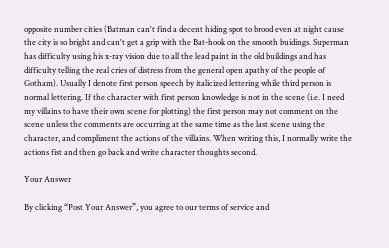opposite number cities (Batman can't find a decent hiding spot to brood even at night cause the city is so bright and can't get a grip with the Bat-hook on the smooth buidings. Superman has difficulty using his x-ray vision due to all the lead paint in the old buildings and has difficulty telling the real cries of distress from the general open apathy of the people of Gotham). Usually I denote first person speech by italicized lettering while third person is normal lettering. If the character with first person knowledge is not in the scene (i.e. I need my villains to have their own scene for plotting) the first person may not comment on the scene unless the comments are occurring at the same time as the last scene using the character, and compliment the actions of the villains. When writing this, I normally write the actions fist and then go back and write character thoughts second.

Your Answer

By clicking “Post Your Answer”, you agree to our terms of service and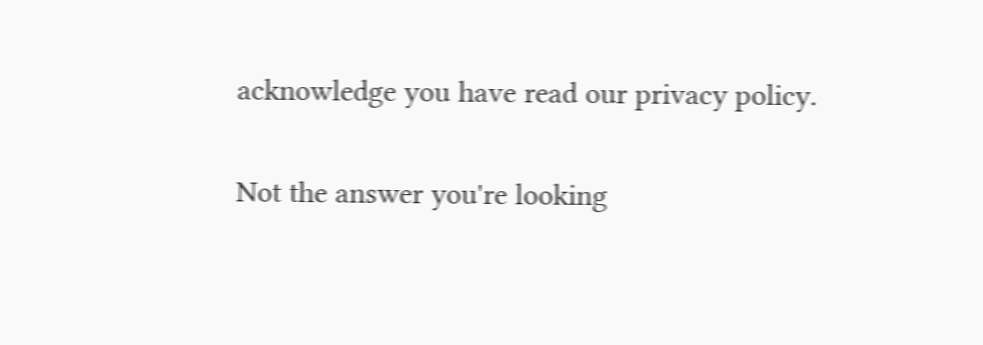acknowledge you have read our privacy policy.

Not the answer you're looking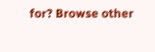for? Browse other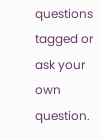questions tagged or ask your own question.